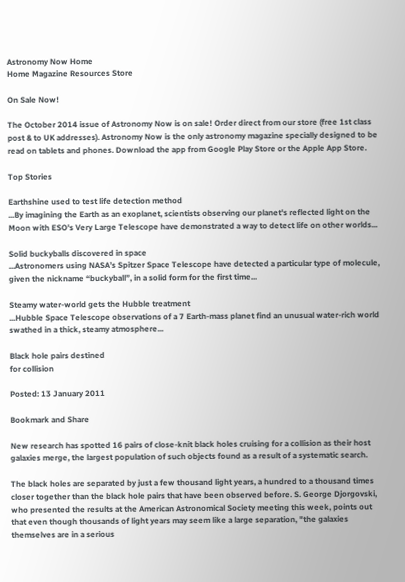Astronomy Now Home
Home Magazine Resources Store

On Sale Now!

The October 2014 issue of Astronomy Now is on sale! Order direct from our store (free 1st class post & to UK addresses). Astronomy Now is the only astronomy magazine specially designed to be read on tablets and phones. Download the app from Google Play Store or the Apple App Store.

Top Stories

Earthshine used to test life detection method
...By imagining the Earth as an exoplanet, scientists observing our planet's reflected light on the Moon with ESO's Very Large Telescope have demonstrated a way to detect life on other worlds...

Solid buckyballs discovered in space
...Astronomers using NASA’s Spitzer Space Telescope have detected a particular type of molecule, given the nickname “buckyball”, in a solid form for the first time...

Steamy water-world gets the Hubble treatment
...Hubble Space Telescope observations of a 7 Earth-mass planet find an unusual water-rich world swathed in a thick, steamy atmosphere...

Black hole pairs destined
for collision

Posted: 13 January 2011

Bookmark and Share

New research has spotted 16 pairs of close-knit black holes cruising for a collision as their host galaxies merge, the largest population of such objects found as a result of a systematic search.

The black holes are separated by just a few thousand light years, a hundred to a thousand times closer together than the black hole pairs that have been observed before. S. George Djorgovski, who presented the results at the American Astronomical Society meeting this week, points out that even though thousands of light years may seem like a large separation, "the galaxies themselves are in a serious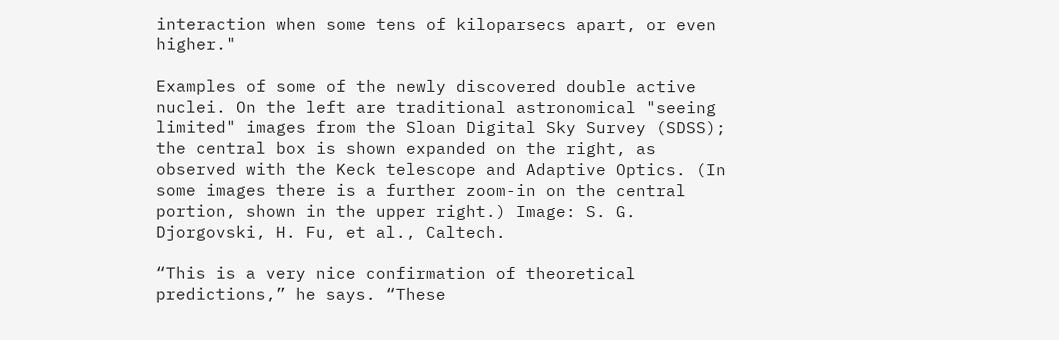interaction when some tens of kiloparsecs apart, or even higher."

Examples of some of the newly discovered double active nuclei. On the left are traditional astronomical "seeing limited" images from the Sloan Digital Sky Survey (SDSS); the central box is shown expanded on the right, as observed with the Keck telescope and Adaptive Optics. (In some images there is a further zoom-in on the central portion, shown in the upper right.) Image: S. G. Djorgovski, H. Fu, et al., Caltech.

“This is a very nice confirmation of theoretical predictions,” he says. “These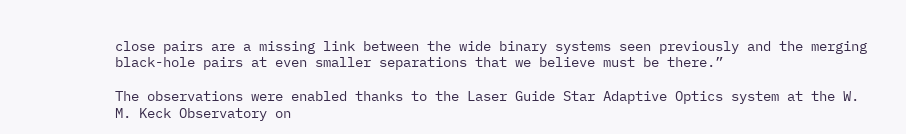close pairs are a missing link between the wide binary systems seen previously and the merging black-hole pairs at even smaller separations that we believe must be there.”

The observations were enabled thanks to the Laser Guide Star Adaptive Optics system at the W. M. Keck Observatory on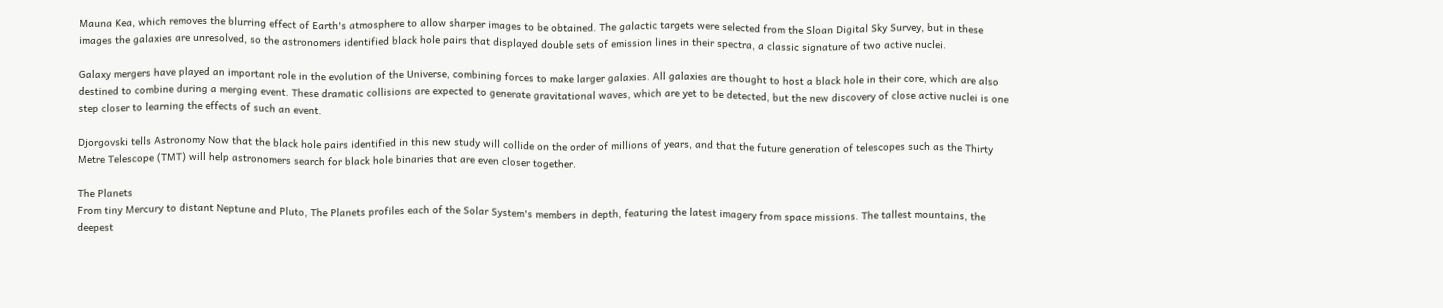Mauna Kea, which removes the blurring effect of Earth's atmosphere to allow sharper images to be obtained. The galactic targets were selected from the Sloan Digital Sky Survey, but in these images the galaxies are unresolved, so the astronomers identified black hole pairs that displayed double sets of emission lines in their spectra, a classic signature of two active nuclei.

Galaxy mergers have played an important role in the evolution of the Universe, combining forces to make larger galaxies. All galaxies are thought to host a black hole in their core, which are also destined to combine during a merging event. These dramatic collisions are expected to generate gravitational waves, which are yet to be detected, but the new discovery of close active nuclei is one step closer to learning the effects of such an event.

Djorgovski tells Astronomy Now that the black hole pairs identified in this new study will collide on the order of millions of years, and that the future generation of telescopes such as the Thirty Metre Telescope (TMT) will help astronomers search for black hole binaries that are even closer together.

The Planets
From tiny Mercury to distant Neptune and Pluto, The Planets profiles each of the Solar System's members in depth, featuring the latest imagery from space missions. The tallest mountains, the deepest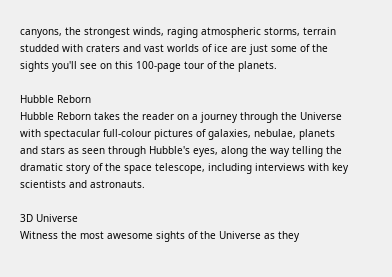canyons, the strongest winds, raging atmospheric storms, terrain studded with craters and vast worlds of ice are just some of the sights you'll see on this 100-page tour of the planets.

Hubble Reborn
Hubble Reborn takes the reader on a journey through the Universe with spectacular full-colour pictures of galaxies, nebulae, planets and stars as seen through Hubble's eyes, along the way telling the dramatic story of the space telescope, including interviews with key scientists and astronauts.

3D Universe
Witness the most awesome sights of the Universe as they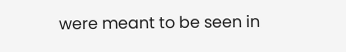were meant to be seen in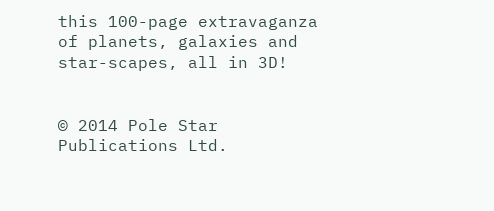this 100-page extravaganza of planets, galaxies and star-scapes, all in 3D!


© 2014 Pole Star Publications Ltd.